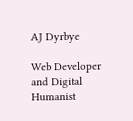AJ Dyrbye

Web Developer and Digital Humanist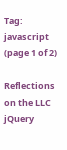Tag: javascript (page 1 of 2)

Reflections on the LLC jQuery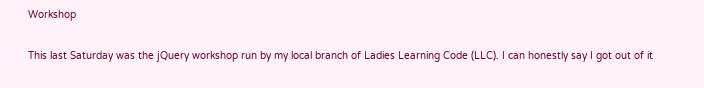Workshop

This last Saturday was the jQuery workshop run by my local branch of Ladies Learning Code (LLC). I can honestly say I got out of it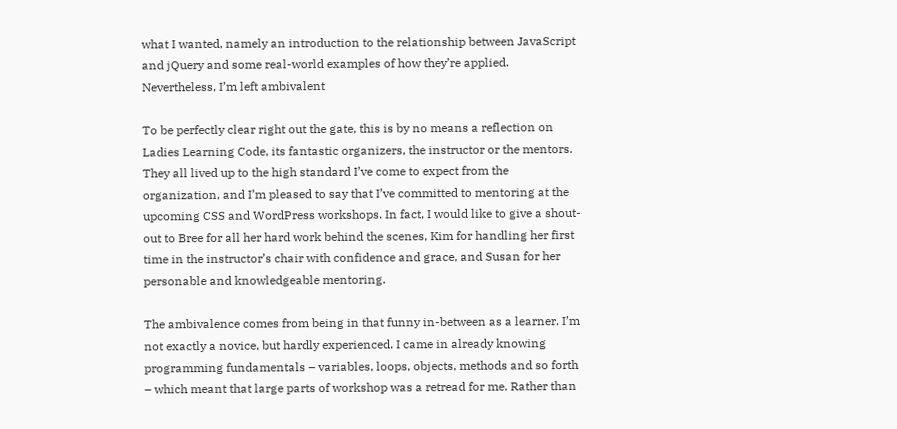what I wanted, namely an introduction to the relationship between JavaScript and jQuery and some real-world examples of how they’re applied. Nevertheless, I’m left ambivalent

To be perfectly clear right out the gate, this is by no means a reflection on Ladies Learning Code, its fantastic organizers, the instructor or the mentors. They all lived up to the high standard I’ve come to expect from the organization, and I’m pleased to say that I’ve committed to mentoring at the upcoming CSS and WordPress workshops. In fact, I would like to give a shout-out to Bree for all her hard work behind the scenes, Kim for handling her first time in the instructor’s chair with confidence and grace, and Susan for her personable and knowledgeable mentoring.

The ambivalence comes from being in that funny in-between as a learner. I’m not exactly a novice, but hardly experienced. I came in already knowing programming fundamentals – variables, loops, objects, methods and so forth – which meant that large parts of workshop was a retread for me. Rather than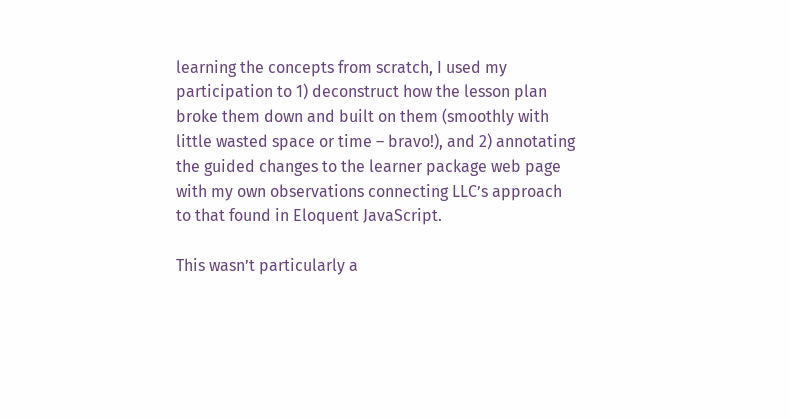learning the concepts from scratch, I used my participation to 1) deconstruct how the lesson plan broke them down and built on them (smoothly with little wasted space or time – bravo!), and 2) annotating the guided changes to the learner package web page with my own observations connecting LLC’s approach to that found in Eloquent JavaScript.

This wasn’t particularly a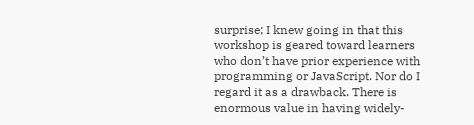surprise; I knew going in that this workshop is geared toward learners who don’t have prior experience with programming or JavaScript. Nor do I regard it as a drawback. There is enormous value in having widely-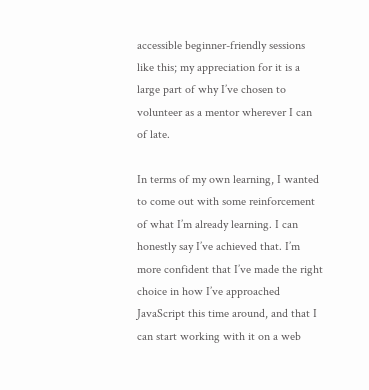accessible beginner-friendly sessions like this; my appreciation for it is a large part of why I’ve chosen to volunteer as a mentor wherever I can of late.

In terms of my own learning, I wanted to come out with some reinforcement of what I’m already learning. I can honestly say I’ve achieved that. I’m more confident that I’ve made the right choice in how I’ve approached JavaScript this time around, and that I can start working with it on a web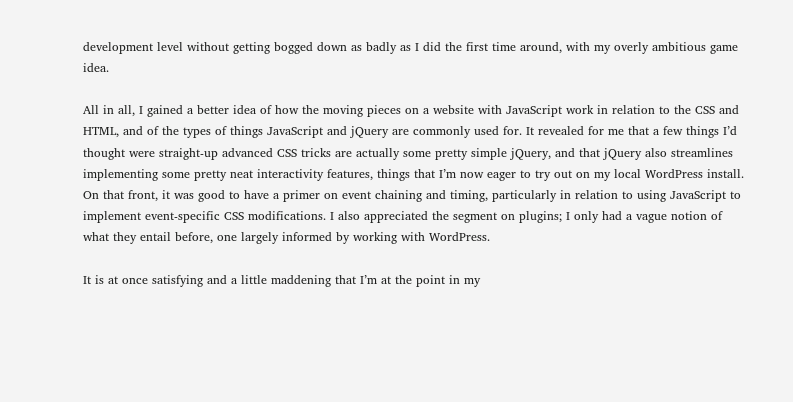development level without getting bogged down as badly as I did the first time around, with my overly ambitious game idea.

All in all, I gained a better idea of how the moving pieces on a website with JavaScript work in relation to the CSS and HTML, and of the types of things JavaScript and jQuery are commonly used for. It revealed for me that a few things I’d thought were straight-up advanced CSS tricks are actually some pretty simple jQuery, and that jQuery also streamlines implementing some pretty neat interactivity features, things that I’m now eager to try out on my local WordPress install. On that front, it was good to have a primer on event chaining and timing, particularly in relation to using JavaScript to implement event-specific CSS modifications. I also appreciated the segment on plugins; I only had a vague notion of what they entail before, one largely informed by working with WordPress.

It is at once satisfying and a little maddening that I’m at the point in my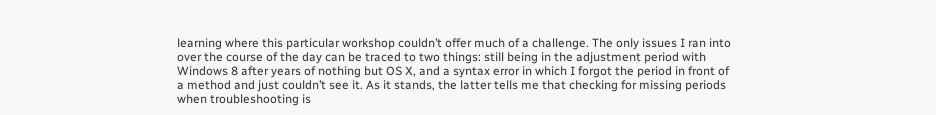learning where this particular workshop couldn’t offer much of a challenge. The only issues I ran into over the course of the day can be traced to two things: still being in the adjustment period with Windows 8 after years of nothing but OS X, and a syntax error in which I forgot the period in front of a method and just couldn’t see it. As it stands, the latter tells me that checking for missing periods when troubleshooting is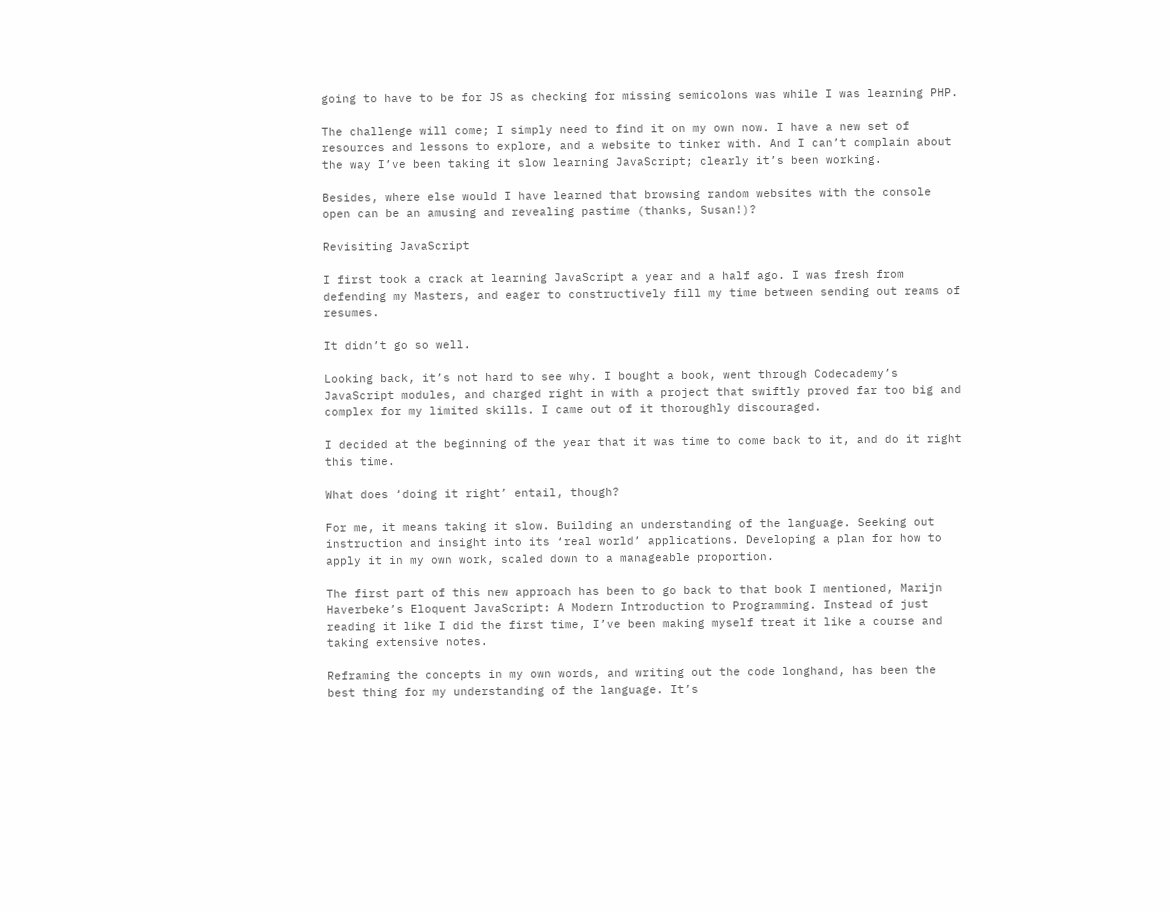going to have to be for JS as checking for missing semicolons was while I was learning PHP.

The challenge will come; I simply need to find it on my own now. I have a new set of resources and lessons to explore, and a website to tinker with. And I can’t complain about the way I’ve been taking it slow learning JavaScript; clearly it’s been working.

Besides, where else would I have learned that browsing random websites with the console open can be an amusing and revealing pastime (thanks, Susan!)?

Revisiting JavaScript

I first took a crack at learning JavaScript a year and a half ago. I was fresh from defending my Masters, and eager to constructively fill my time between sending out reams of resumes.

It didn’t go so well.

Looking back, it’s not hard to see why. I bought a book, went through Codecademy’s JavaScript modules, and charged right in with a project that swiftly proved far too big and complex for my limited skills. I came out of it thoroughly discouraged.

I decided at the beginning of the year that it was time to come back to it, and do it right this time.

What does ‘doing it right’ entail, though?

For me, it means taking it slow. Building an understanding of the language. Seeking out instruction and insight into its ‘real world’ applications. Developing a plan for how to apply it in my own work, scaled down to a manageable proportion.

The first part of this new approach has been to go back to that book I mentioned, Marijn Haverbeke’s Eloquent JavaScript: A Modern Introduction to Programming. Instead of just reading it like I did the first time, I’ve been making myself treat it like a course and taking extensive notes.

Reframing the concepts in my own words, and writing out the code longhand, has been the best thing for my understanding of the language. It’s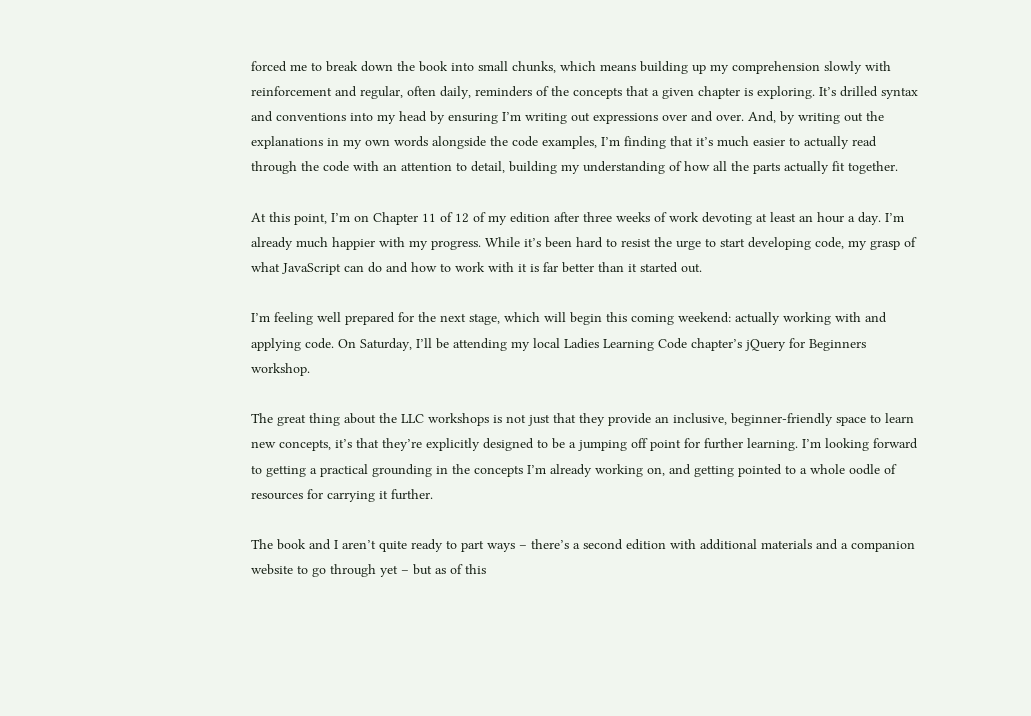forced me to break down the book into small chunks, which means building up my comprehension slowly with reinforcement and regular, often daily, reminders of the concepts that a given chapter is exploring. It’s drilled syntax and conventions into my head by ensuring I’m writing out expressions over and over. And, by writing out the explanations in my own words alongside the code examples, I’m finding that it’s much easier to actually read through the code with an attention to detail, building my understanding of how all the parts actually fit together.

At this point, I’m on Chapter 11 of 12 of my edition after three weeks of work devoting at least an hour a day. I’m already much happier with my progress. While it’s been hard to resist the urge to start developing code, my grasp of what JavaScript can do and how to work with it is far better than it started out.

I’m feeling well prepared for the next stage, which will begin this coming weekend: actually working with and applying code. On Saturday, I’ll be attending my local Ladies Learning Code chapter’s jQuery for Beginners workshop.

The great thing about the LLC workshops is not just that they provide an inclusive, beginner-friendly space to learn new concepts, it’s that they’re explicitly designed to be a jumping off point for further learning. I’m looking forward to getting a practical grounding in the concepts I’m already working on, and getting pointed to a whole oodle of resources for carrying it further.

The book and I aren’t quite ready to part ways – there’s a second edition with additional materials and a companion website to go through yet – but as of this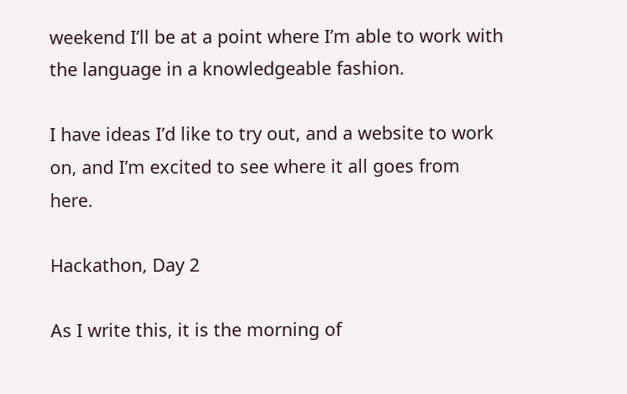weekend I’ll be at a point where I’m able to work with the language in a knowledgeable fashion.

I have ideas I’d like to try out, and a website to work on, and I’m excited to see where it all goes from here.

Hackathon, Day 2

As I write this, it is the morning of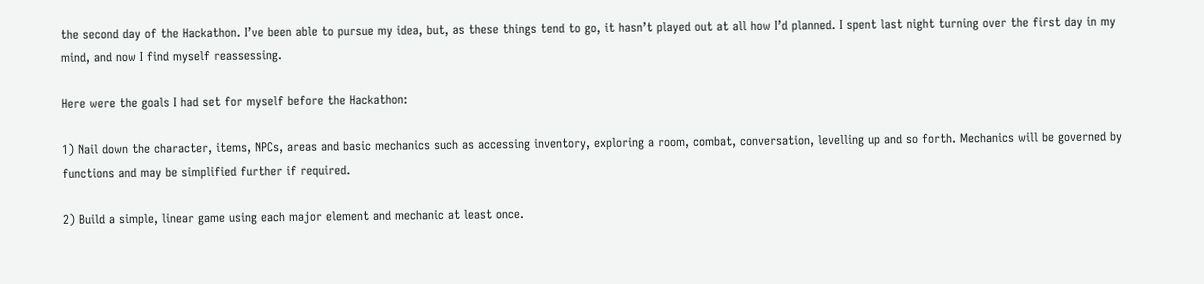the second day of the Hackathon. I’ve been able to pursue my idea, but, as these things tend to go, it hasn’t played out at all how I’d planned. I spent last night turning over the first day in my mind, and now I find myself reassessing.

Here were the goals I had set for myself before the Hackathon:

1) Nail down the character, items, NPCs, areas and basic mechanics such as accessing inventory, exploring a room, combat, conversation, levelling up and so forth. Mechanics will be governed by functions and may be simplified further if required.

2) Build a simple, linear game using each major element and mechanic at least once.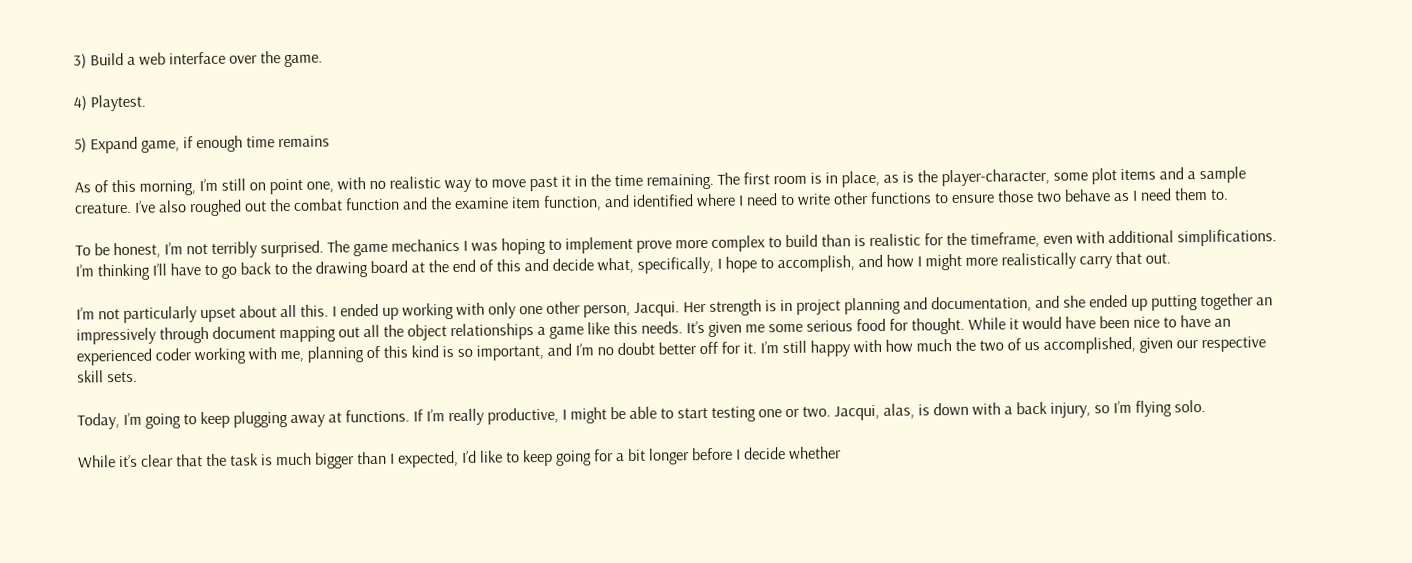3) Build a web interface over the game.

4) Playtest.

5) Expand game, if enough time remains

As of this morning, I’m still on point one, with no realistic way to move past it in the time remaining. The first room is in place, as is the player-character, some plot items and a sample creature. I’ve also roughed out the combat function and the examine item function, and identified where I need to write other functions to ensure those two behave as I need them to.

To be honest, I’m not terribly surprised. The game mechanics I was hoping to implement prove more complex to build than is realistic for the timeframe, even with additional simplifications. I’m thinking I’ll have to go back to the drawing board at the end of this and decide what, specifically, I hope to accomplish, and how I might more realistically carry that out.

I’m not particularly upset about all this. I ended up working with only one other person, Jacqui. Her strength is in project planning and documentation, and she ended up putting together an impressively through document mapping out all the object relationships a game like this needs. It’s given me some serious food for thought. While it would have been nice to have an experienced coder working with me, planning of this kind is so important, and I’m no doubt better off for it. I’m still happy with how much the two of us accomplished, given our respective skill sets.

Today, I’m going to keep plugging away at functions. If I’m really productive, I might be able to start testing one or two. Jacqui, alas, is down with a back injury, so I’m flying solo.

While it’s clear that the task is much bigger than I expected, I’d like to keep going for a bit longer before I decide whether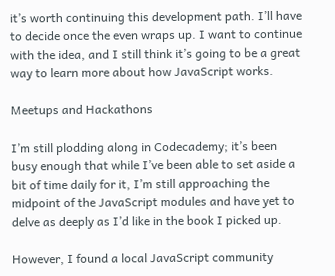it’s worth continuing this development path. I’ll have to decide once the even wraps up. I want to continue with the idea, and I still think it’s going to be a great way to learn more about how JavaScript works.

Meetups and Hackathons

I’m still plodding along in Codecademy; it’s been busy enough that while I’ve been able to set aside a bit of time daily for it, I’m still approaching the midpoint of the JavaScript modules and have yet to delve as deeply as I’d like in the book I picked up.

However, I found a local JavaScript community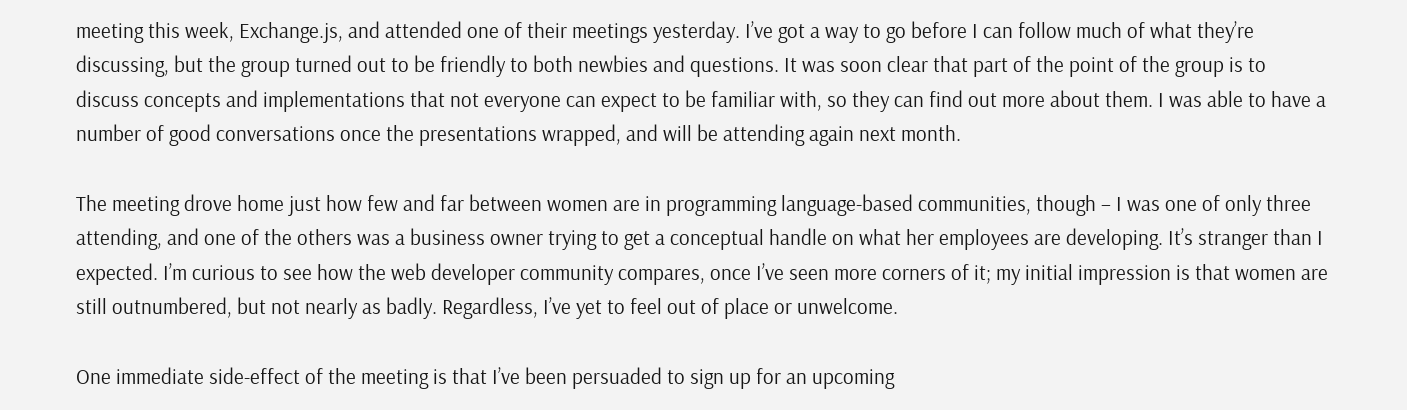meeting this week, Exchange.js, and attended one of their meetings yesterday. I’ve got a way to go before I can follow much of what they’re discussing, but the group turned out to be friendly to both newbies and questions. It was soon clear that part of the point of the group is to discuss concepts and implementations that not everyone can expect to be familiar with, so they can find out more about them. I was able to have a number of good conversations once the presentations wrapped, and will be attending again next month.

The meeting drove home just how few and far between women are in programming language-based communities, though – I was one of only three attending, and one of the others was a business owner trying to get a conceptual handle on what her employees are developing. It’s stranger than I expected. I’m curious to see how the web developer community compares, once I’ve seen more corners of it; my initial impression is that women are still outnumbered, but not nearly as badly. Regardless, I’ve yet to feel out of place or unwelcome.

One immediate side-effect of the meeting is that I’ve been persuaded to sign up for an upcoming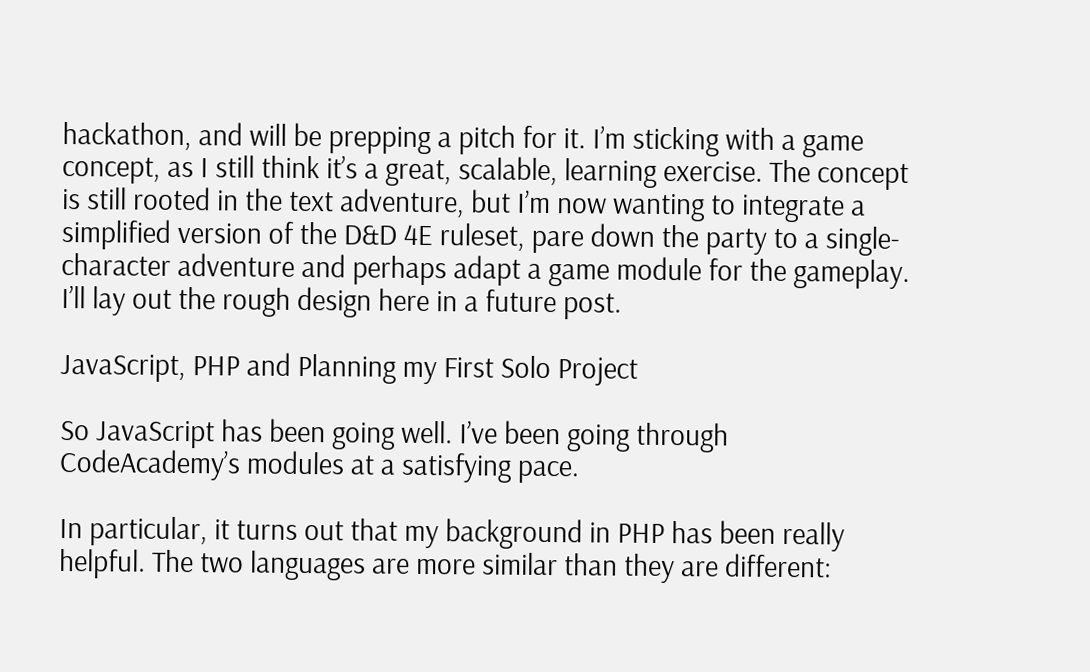hackathon, and will be prepping a pitch for it. I’m sticking with a game concept, as I still think it’s a great, scalable, learning exercise. The concept is still rooted in the text adventure, but I’m now wanting to integrate a simplified version of the D&D 4E ruleset, pare down the party to a single-character adventure and perhaps adapt a game module for the gameplay. I’ll lay out the rough design here in a future post.

JavaScript, PHP and Planning my First Solo Project

So JavaScript has been going well. I’ve been going through CodeAcademy’s modules at a satisfying pace.

In particular, it turns out that my background in PHP has been really helpful. The two languages are more similar than they are different: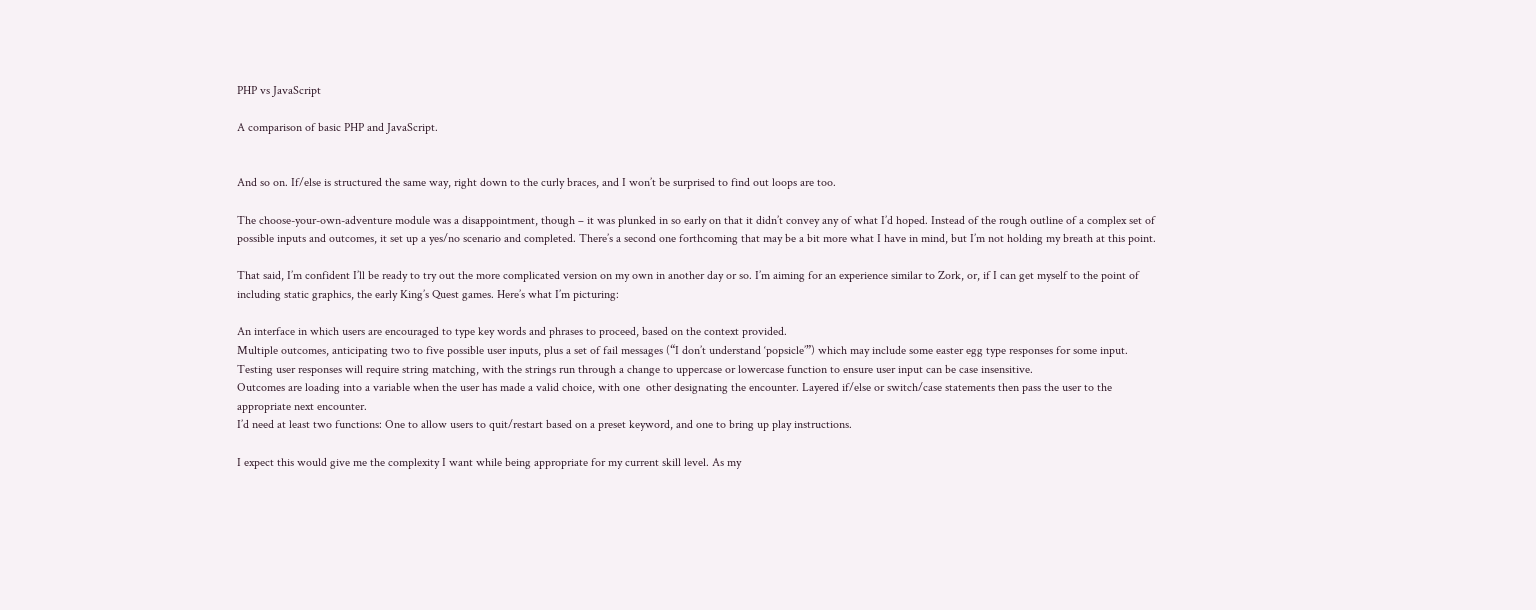PHP vs JavaScript

A comparison of basic PHP and JavaScript.


And so on. If/else is structured the same way, right down to the curly braces, and I won’t be surprised to find out loops are too.

The choose-your-own-adventure module was a disappointment, though – it was plunked in so early on that it didn’t convey any of what I’d hoped. Instead of the rough outline of a complex set of possible inputs and outcomes, it set up a yes/no scenario and completed. There’s a second one forthcoming that may be a bit more what I have in mind, but I’m not holding my breath at this point.

That said, I’m confident I’ll be ready to try out the more complicated version on my own in another day or so. I’m aiming for an experience similar to Zork, or, if I can get myself to the point of including static graphics, the early King’s Quest games. Here’s what I’m picturing:

An interface in which users are encouraged to type key words and phrases to proceed, based on the context provided.
Multiple outcomes, anticipating two to five possible user inputs, plus a set of fail messages (“I don’t understand ‘popsicle’”) which may include some easter egg type responses for some input.
Testing user responses will require string matching, with the strings run through a change to uppercase or lowercase function to ensure user input can be case insensitive.
Outcomes are loading into a variable when the user has made a valid choice, with one  other designating the encounter. Layered if/else or switch/case statements then pass the user to the appropriate next encounter.
I’d need at least two functions: One to allow users to quit/restart based on a preset keyword, and one to bring up play instructions.

I expect this would give me the complexity I want while being appropriate for my current skill level. As my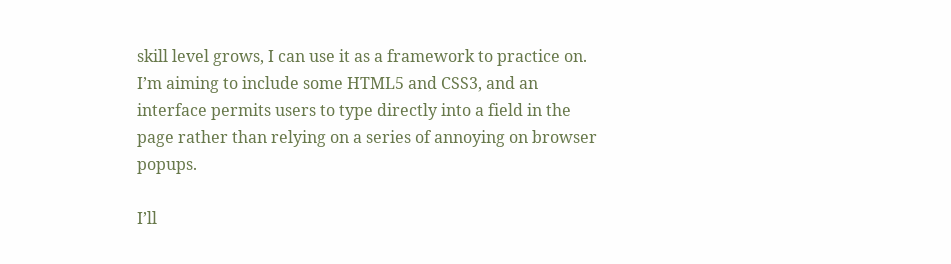skill level grows, I can use it as a framework to practice on. I’m aiming to include some HTML5 and CSS3, and an interface permits users to type directly into a field in the page rather than relying on a series of annoying on browser popups.

I’ll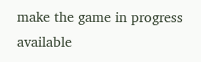make the game in progress available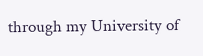through my University of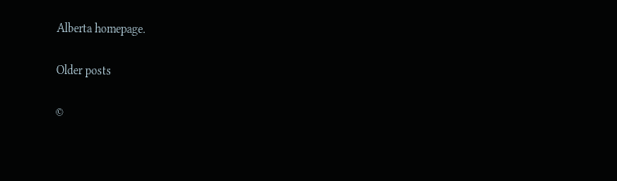Alberta homepage.

Older posts

©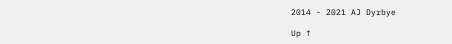2014 - 2021 AJ Dyrbye

Up ↑